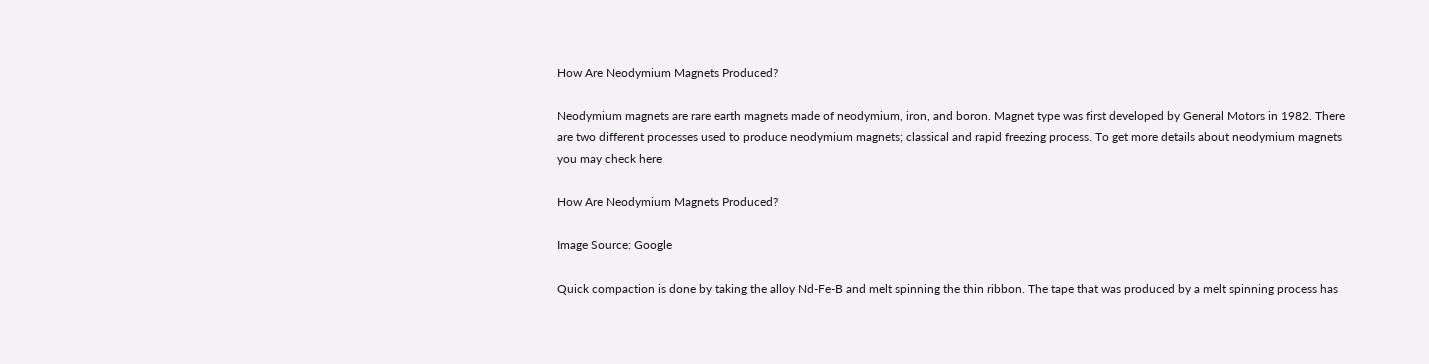How Are Neodymium Magnets Produced?

Neodymium magnets are rare earth magnets made of neodymium, iron, and boron. Magnet type was first developed by General Motors in 1982. There are two different processes used to produce neodymium magnets; classical and rapid freezing process. To get more details about neodymium magnets you may check here

How Are Neodymium Magnets Produced?

Image Source: Google

Quick compaction is done by taking the alloy Nd-Fe-B and melt spinning the thin ribbon. The tape that was produced by a melt spinning process has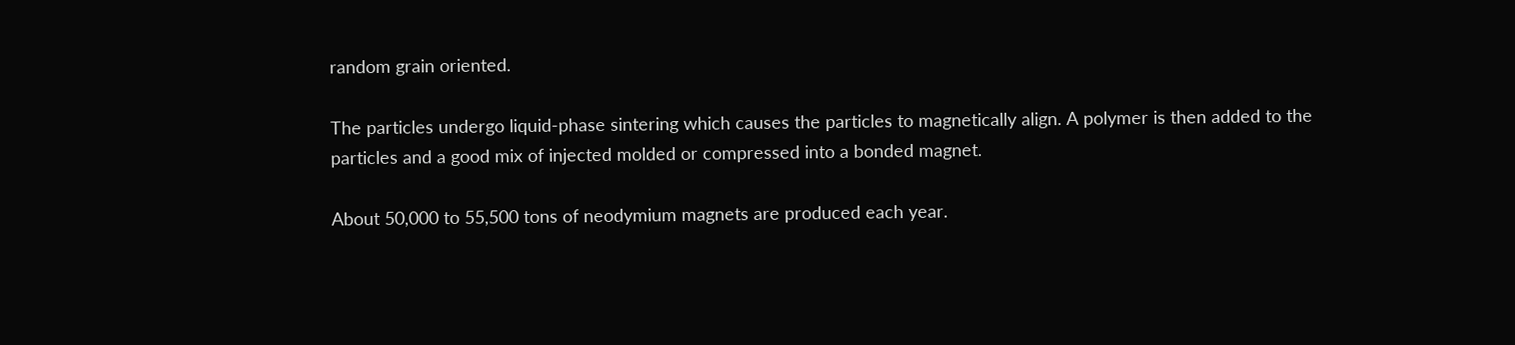random grain oriented.

The particles undergo liquid-phase sintering which causes the particles to magnetically align. A polymer is then added to the particles and a good mix of injected molded or compressed into a bonded magnet.

About 50,000 to 55,500 tons of neodymium magnets are produced each year.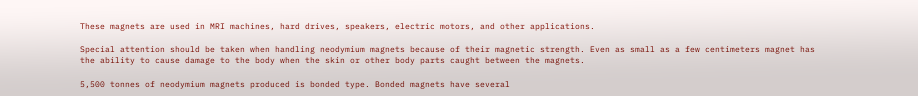These magnets are used in MRI machines, hard drives, speakers, electric motors, and other applications.

Special attention should be taken when handling neodymium magnets because of their magnetic strength. Even as small as a few centimeters magnet has the ability to cause damage to the body when the skin or other body parts caught between the magnets.

5,500 tonnes of neodymium magnets produced is bonded type. Bonded magnets have several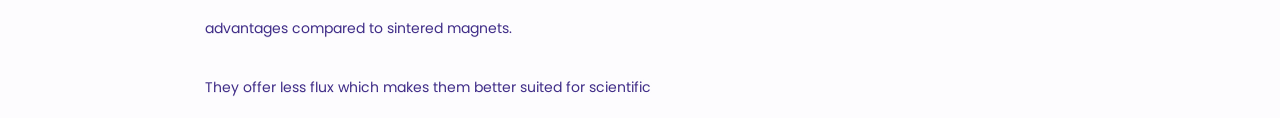advantages compared to sintered magnets.

They offer less flux which makes them better suited for scientific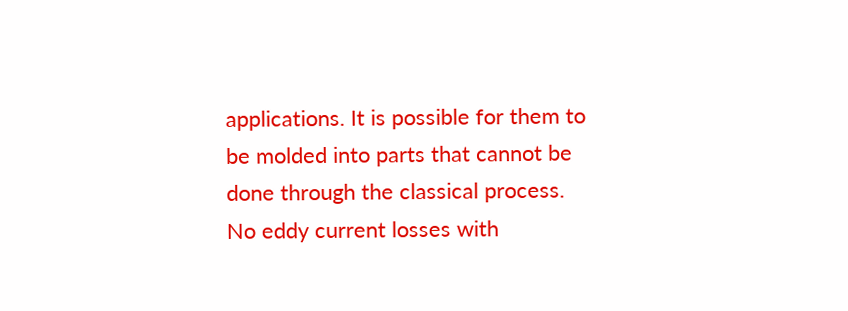applications. It is possible for them to be molded into parts that cannot be done through the classical process. No eddy current losses with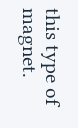this type of magnet.